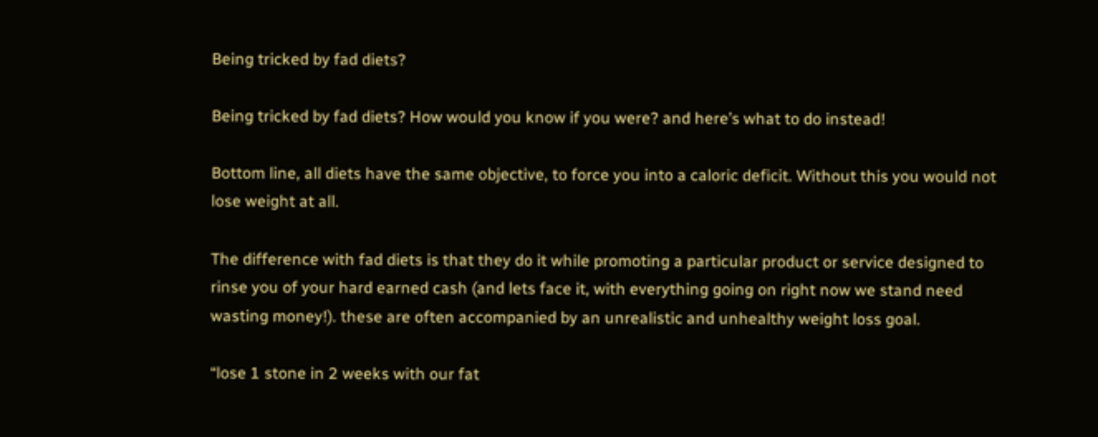Being tricked by fad diets?

Being tricked by fad diets? How would you know if you were? and here’s what to do instead!

Bottom line, all diets have the same objective, to force you into a caloric deficit. Without this you would not lose weight at all.

The difference with fad diets is that they do it while promoting a particular product or service designed to rinse you of your hard earned cash (and lets face it, with everything going on right now we stand need wasting money!). these are often accompanied by an unrealistic and unhealthy weight loss goal.

“lose 1 stone in 2 weeks with our fat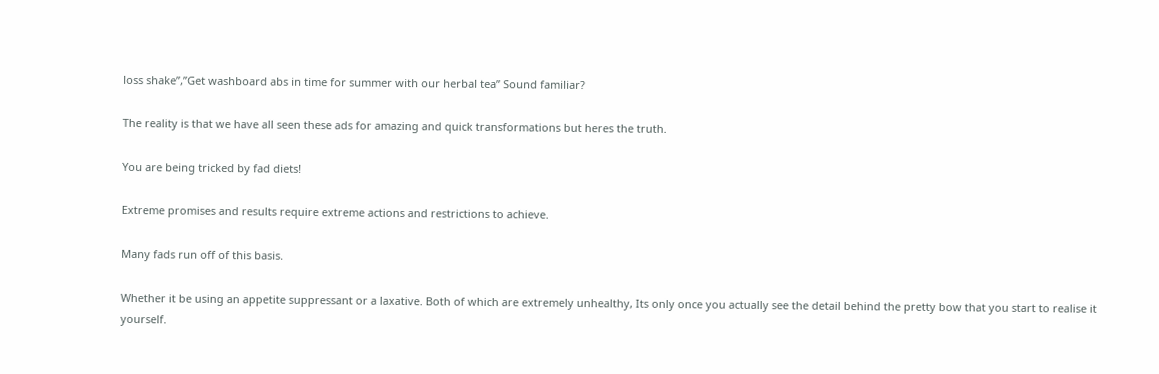loss shake”,”Get washboard abs in time for summer with our herbal tea” Sound familiar?

The reality is that we have all seen these ads for amazing and quick transformations but heres the truth.

You are being tricked by fad diets!

Extreme promises and results require extreme actions and restrictions to achieve.

Many fads run off of this basis.

Whether it be using an appetite suppressant or a laxative. Both of which are extremely unhealthy, Its only once you actually see the detail behind the pretty bow that you start to realise it yourself.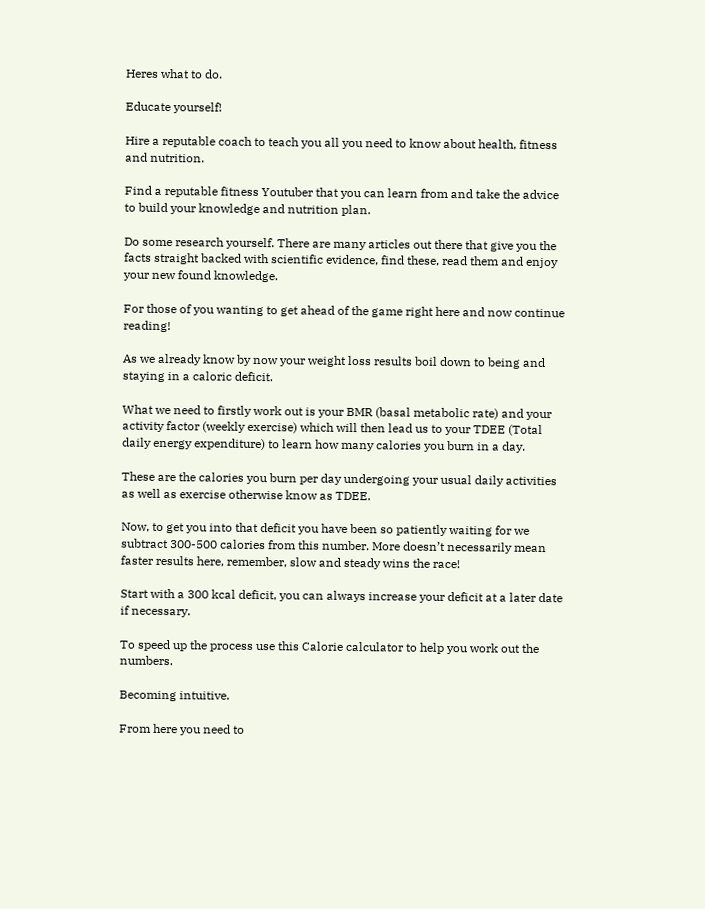Heres what to do.

Educate yourself!

Hire a reputable coach to teach you all you need to know about health, fitness and nutrition.

Find a reputable fitness Youtuber that you can learn from and take the advice to build your knowledge and nutrition plan.

Do some research yourself. There are many articles out there that give you the facts straight backed with scientific evidence, find these, read them and enjoy your new found knowledge.

For those of you wanting to get ahead of the game right here and now continue reading!

As we already know by now your weight loss results boil down to being and staying in a caloric deficit.

What we need to firstly work out is your BMR (basal metabolic rate) and your activity factor (weekly exercise) which will then lead us to your TDEE (Total daily energy expenditure) to learn how many calories you burn in a day.

These are the calories you burn per day undergoing your usual daily activities as well as exercise otherwise know as TDEE.

Now, to get you into that deficit you have been so patiently waiting for we subtract 300-500 calories from this number. More doesn’t necessarily mean faster results here, remember, slow and steady wins the race!

Start with a 300 kcal deficit, you can always increase your deficit at a later date if necessary.

To speed up the process use this Calorie calculator to help you work out the numbers.

Becoming intuitive.

From here you need to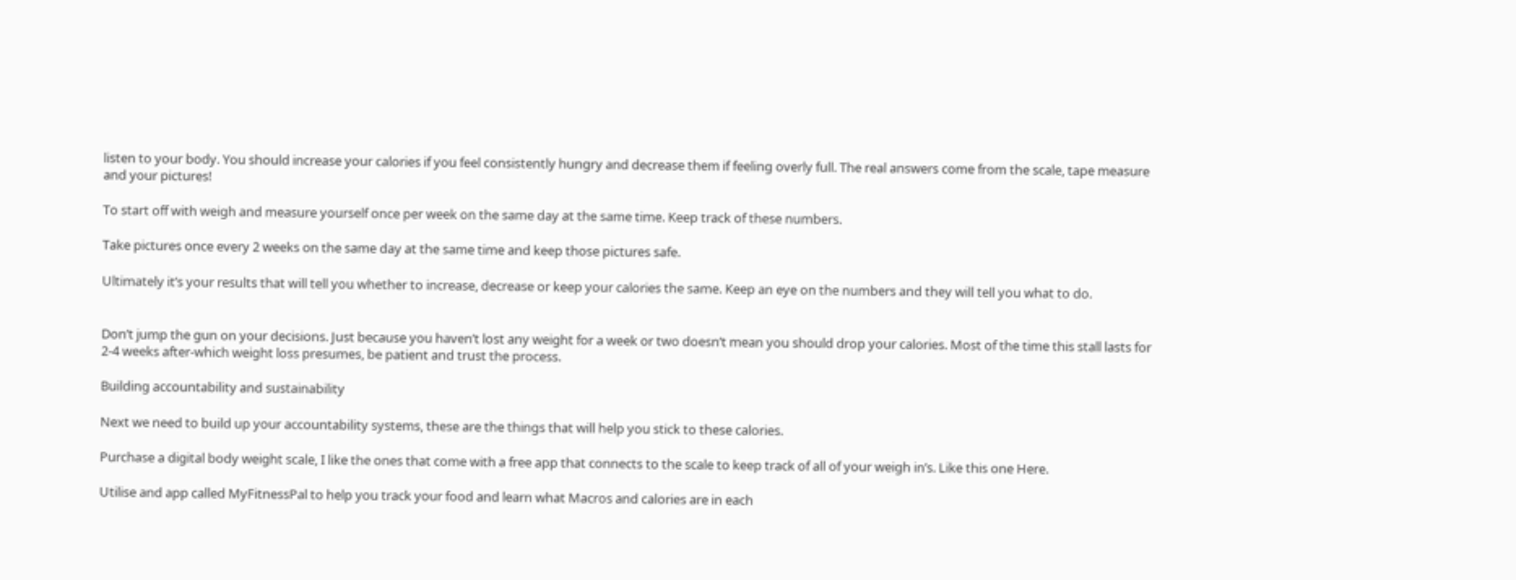listen to your body. You should increase your calories if you feel consistently hungry and decrease them if feeling overly full. The real answers come from the scale, tape measure and your pictures!

To start off with weigh and measure yourself once per week on the same day at the same time. Keep track of these numbers.

Take pictures once every 2 weeks on the same day at the same time and keep those pictures safe.

Ultimately it’s your results that will tell you whether to increase, decrease or keep your calories the same. Keep an eye on the numbers and they will tell you what to do.


Don’t jump the gun on your decisions. Just because you haven’t lost any weight for a week or two doesn’t mean you should drop your calories. Most of the time this stall lasts for 2-4 weeks after-which weight loss presumes, be patient and trust the process.

Building accountability and sustainability

Next we need to build up your accountability systems, these are the things that will help you stick to these calories.

Purchase a digital body weight scale, I like the ones that come with a free app that connects to the scale to keep track of all of your weigh in’s. Like this one Here.

Utilise and app called MyFitnessPal to help you track your food and learn what Macros and calories are in each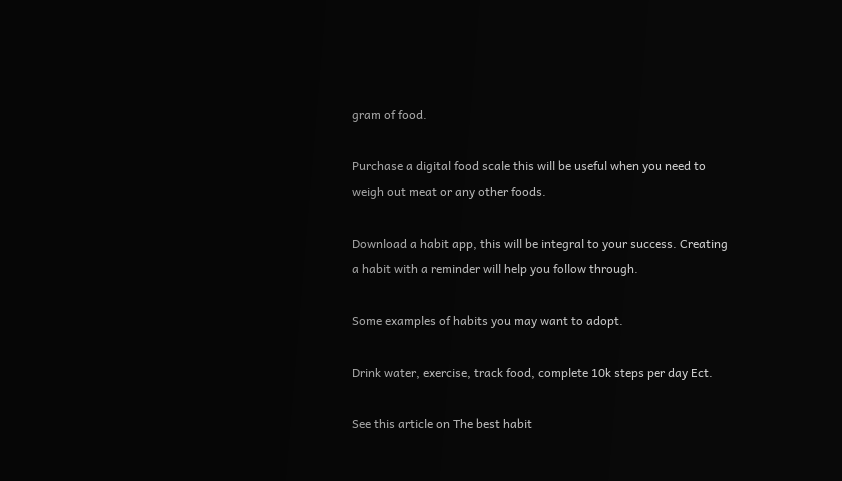gram of food.

Purchase a digital food scale this will be useful when you need to weigh out meat or any other foods.

Download a habit app, this will be integral to your success. Creating a habit with a reminder will help you follow through.

Some examples of habits you may want to adopt.

Drink water, exercise, track food, complete 10k steps per day Ect.

See this article on The best habit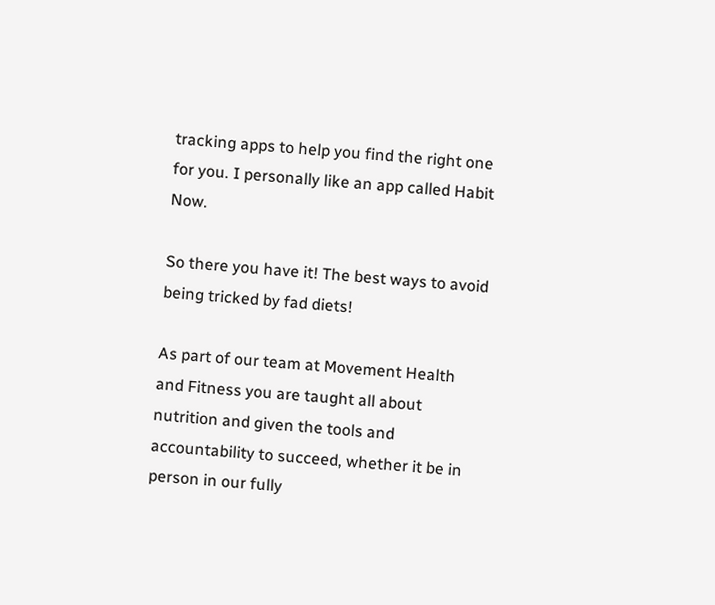tracking apps to help you find the right one for you. I personally like an app called Habit Now.

So there you have it! The best ways to avoid being tricked by fad diets!

As part of our team at Movement Health and Fitness you are taught all about nutrition and given the tools and accountability to succeed, whether it be in person in our fully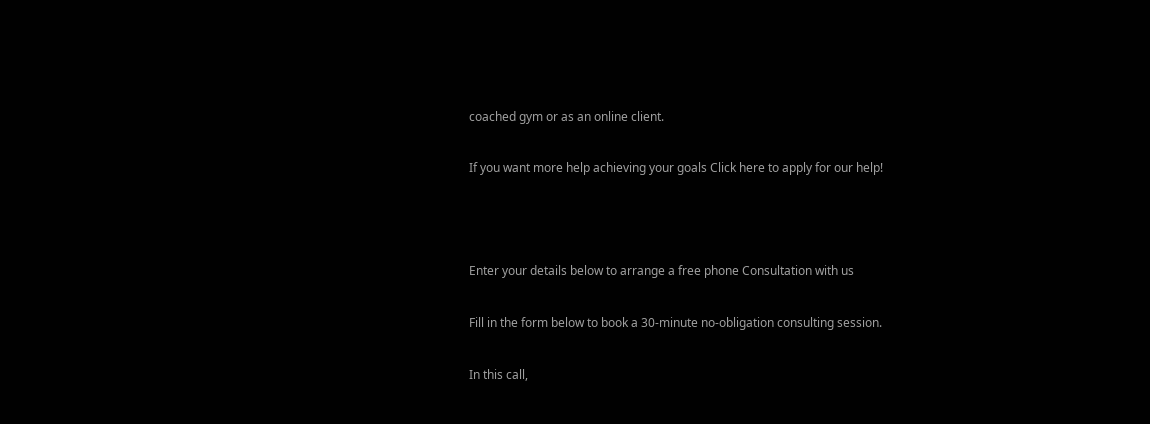coached gym or as an online client.

If you want more help achieving your goals Click here to apply for our help!



Enter your details below to arrange a free phone Consultation with us

Fill in the form below to book a 30-minute no-obligation consulting session.

In this call,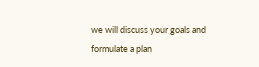we will discuss your goals and formulate a plan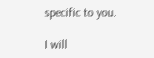specific to you.

I will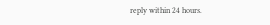reply within 24 hours.